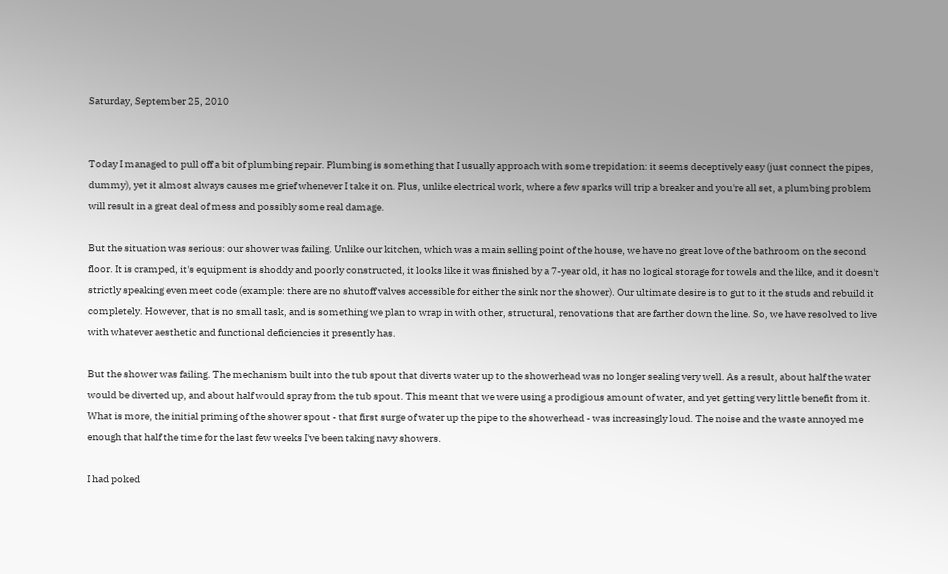Saturday, September 25, 2010


Today I managed to pull off a bit of plumbing repair. Plumbing is something that I usually approach with some trepidation: it seems deceptively easy (just connect the pipes, dummy), yet it almost always causes me grief whenever I take it on. Plus, unlike electrical work, where a few sparks will trip a breaker and you're all set, a plumbing problem will result in a great deal of mess and possibly some real damage.

But the situation was serious: our shower was failing. Unlike our kitchen, which was a main selling point of the house, we have no great love of the bathroom on the second floor. It is cramped, it's equipment is shoddy and poorly constructed, it looks like it was finished by a 7-year old, it has no logical storage for towels and the like, and it doesn't strictly speaking even meet code (example: there are no shutoff valves accessible for either the sink nor the shower). Our ultimate desire is to gut to it the studs and rebuild it completely. However, that is no small task, and is something we plan to wrap in with other, structural, renovations that are farther down the line. So, we have resolved to live with whatever aesthetic and functional deficiencies it presently has.

But the shower was failing. The mechanism built into the tub spout that diverts water up to the showerhead was no longer sealing very well. As a result, about half the water would be diverted up, and about half would spray from the tub spout. This meant that we were using a prodigious amount of water, and yet getting very little benefit from it. What is more, the initial priming of the shower spout - that first surge of water up the pipe to the showerhead - was increasingly loud. The noise and the waste annoyed me enough that half the time for the last few weeks I've been taking navy showers.

I had poked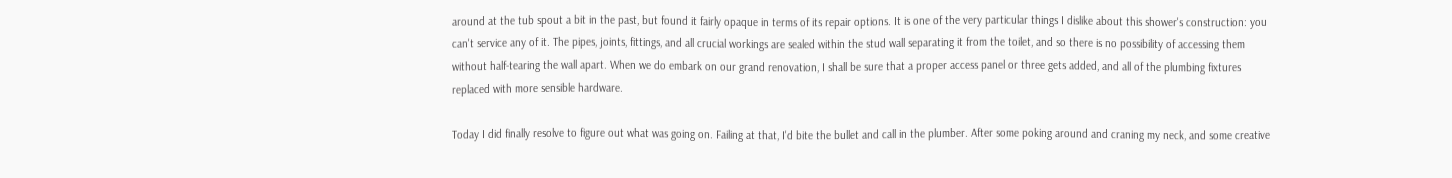around at the tub spout a bit in the past, but found it fairly opaque in terms of its repair options. It is one of the very particular things I dislike about this shower's construction: you can't service any of it. The pipes, joints, fittings, and all crucial workings are sealed within the stud wall separating it from the toilet, and so there is no possibility of accessing them without half-tearing the wall apart. When we do embark on our grand renovation, I shall be sure that a proper access panel or three gets added, and all of the plumbing fixtures replaced with more sensible hardware.

Today I did finally resolve to figure out what was going on. Failing at that, I'd bite the bullet and call in the plumber. After some poking around and craning my neck, and some creative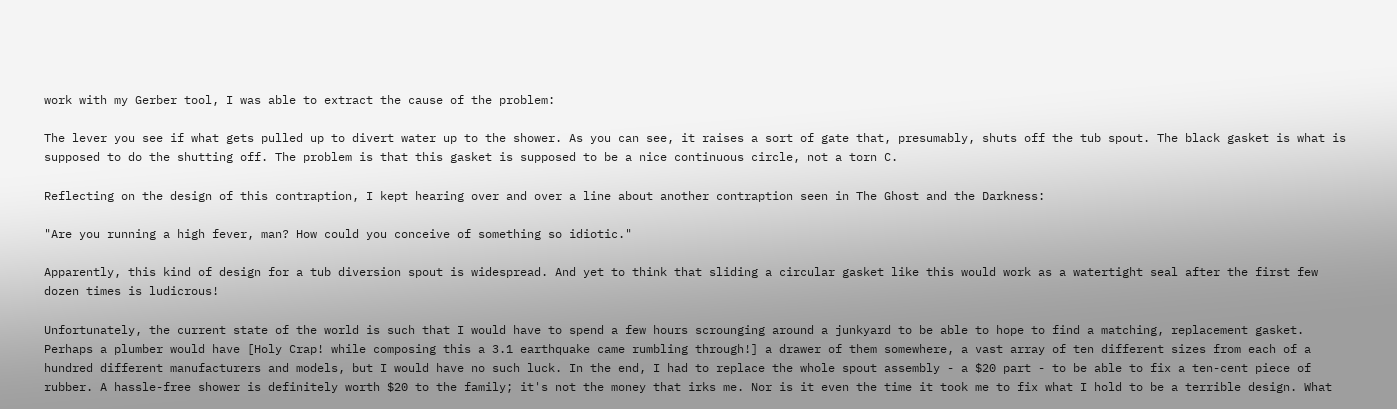work with my Gerber tool, I was able to extract the cause of the problem:

The lever you see if what gets pulled up to divert water up to the shower. As you can see, it raises a sort of gate that, presumably, shuts off the tub spout. The black gasket is what is supposed to do the shutting off. The problem is that this gasket is supposed to be a nice continuous circle, not a torn C.

Reflecting on the design of this contraption, I kept hearing over and over a line about another contraption seen in The Ghost and the Darkness:

"Are you running a high fever, man? How could you conceive of something so idiotic."

Apparently, this kind of design for a tub diversion spout is widespread. And yet to think that sliding a circular gasket like this would work as a watertight seal after the first few dozen times is ludicrous!

Unfortunately, the current state of the world is such that I would have to spend a few hours scrounging around a junkyard to be able to hope to find a matching, replacement gasket. Perhaps a plumber would have [Holy Crap! while composing this a 3.1 earthquake came rumbling through!] a drawer of them somewhere, a vast array of ten different sizes from each of a hundred different manufacturers and models, but I would have no such luck. In the end, I had to replace the whole spout assembly - a $20 part - to be able to fix a ten-cent piece of rubber. A hassle-free shower is definitely worth $20 to the family; it's not the money that irks me. Nor is it even the time it took me to fix what I hold to be a terrible design. What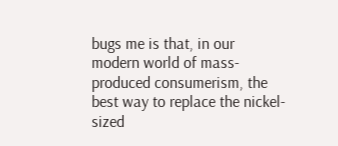bugs me is that, in our modern world of mass-produced consumerism, the best way to replace the nickel-sized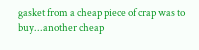gasket from a cheap piece of crap was to buy...another cheap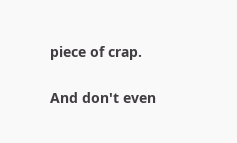piece of crap.

And don't even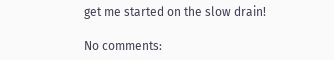get me started on the slow drain!

No comments: